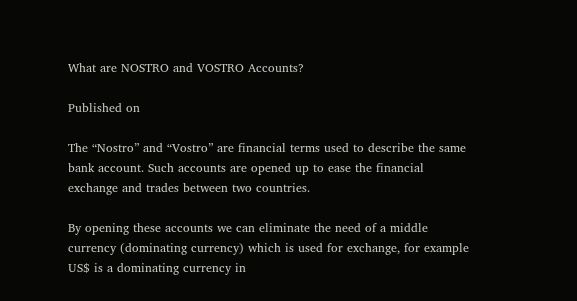What are NOSTRO and VOSTRO Accounts?

Published on

The “Nostro” and “Vostro” are financial terms used to describe the same bank account. Such accounts are opened up to ease the financial exchange and trades between two countries.

By opening these accounts we can eliminate the need of a middle currency (dominating currency) which is used for exchange, for example US$ is a dominating currency in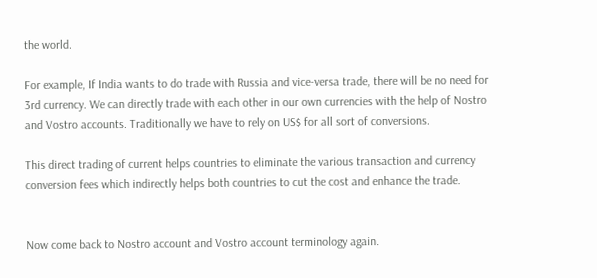the world.

For example, If India wants to do trade with Russia and vice-versa trade, there will be no need for 3rd currency. We can directly trade with each other in our own currencies with the help of Nostro and Vostro accounts. Traditionally we have to rely on US$ for all sort of conversions.

This direct trading of current helps countries to eliminate the various transaction and currency conversion fees which indirectly helps both countries to cut the cost and enhance the trade.


Now come back to Nostro account and Vostro account terminology again.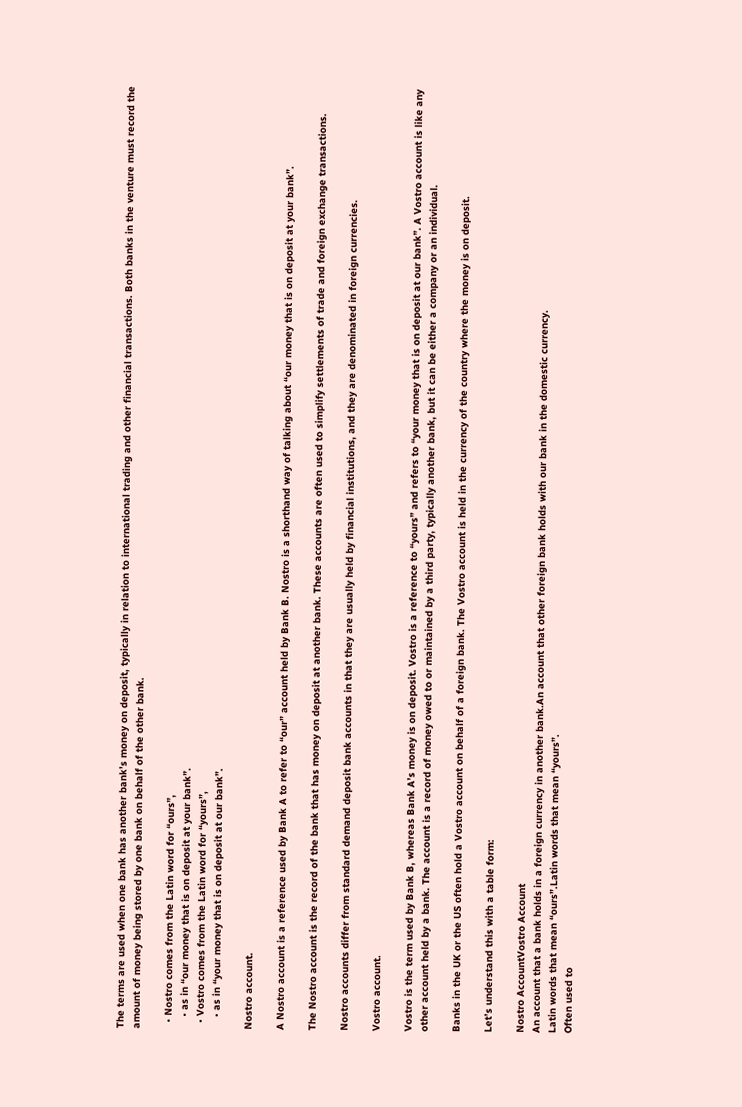The terms are used when one bank has another bank’s money on deposit, typically in relation to international trading and other financial transactions. Both banks in the venture must record the amount of money being stored by one bank on behalf of the other bank.

  • Nostro comes from the Latin word for “ours”,
    • as in “our money that is on deposit at your bank”.
  • Vostro comes from the Latin word for “yours”,
    • as in “your money that is on deposit at our bank”.

Nostro account.

A Nostro account is a reference used by Bank A to refer to “our” account held by Bank B. Nostro is a shorthand way of talking about “our money that is on deposit at your bank”.

The Nostro account is the record of the bank that has money on deposit at another bank. These accounts are often used to simplify settlements of trade and foreign exchange transactions.

Nostro accounts differ from standard demand deposit bank accounts in that they are usually held by financial institutions, and they are denominated in foreign currencies.

Vostro account.

Vostro is the term used by Bank B, whereas Bank A’s money is on deposit. Vostro is a reference to “yours” and refers to “your money that is on deposit at our bank”. A Vostro account is like any other account held by a bank. The account is a record of money owed to or maintained by a third party, typically another bank, but it can be either a company or an individual.

Banks in the UK or the US often hold a Vostro account on behalf of a foreign bank. The Vostro account is held in the currency of the country where the money is on deposit.

Let’s understand this with a table form:

Nostro AccountVostro Account
An account that a bank holds in a foreign currency in another bank.An account that other foreign bank holds with our bank in the domestic currency.
Latin words that mean “ours”.Latin words that mean “yours”.
Often used to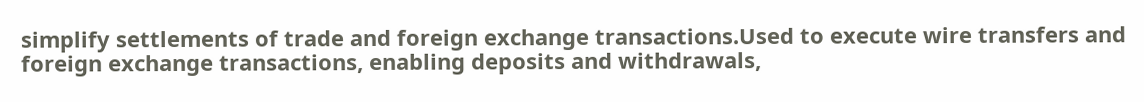simplify settlements of trade and foreign exchange transactions.Used to execute wire transfers and foreign exchange transactions, enabling deposits and withdrawals,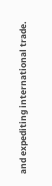and expediting international trade.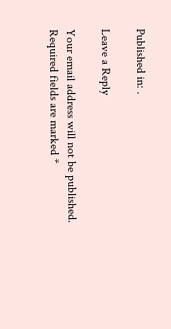Published in: .

Leave a Reply

Your email address will not be published. Required fields are marked *